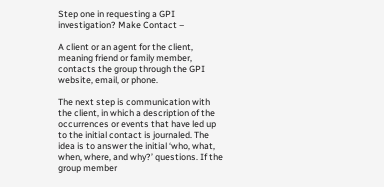Step one in requesting a GPI investigation? Make Contact –

A client or an agent for the client, meaning friend or family member, contacts the group through the GPI website, email, or phone.

The next step is communication with the client, in which a description of the occurrences or events that have led up to the initial contact is journaled. The idea is to answer the initial ‘who, what, when, where, and why?’ questions. If the group member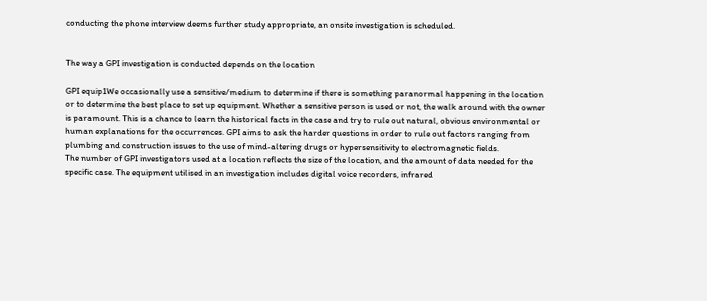conducting the phone interview deems further study appropriate, an onsite investigation is scheduled.


The way a GPI investigation is conducted depends on the location

GPI equip1We occasionally use a sensitive/medium to determine if there is something paranormal happening in the location or to determine the best place to set up equipment. Whether a sensitive person is used or not, the walk around with the owner is paramount. This is a chance to learn the historical facts in the case and try to rule out natural, obvious environmental or human explanations for the occurrences. GPI aims to ask the harder questions in order to rule out factors ranging from plumbing and construction issues to the use of mind-altering drugs or hypersensitivity to electromagnetic fields.
The number of GPI investigators used at a location reflects the size of the location, and the amount of data needed for the specific case. The equipment utilised in an investigation includes digital voice recorders, infrared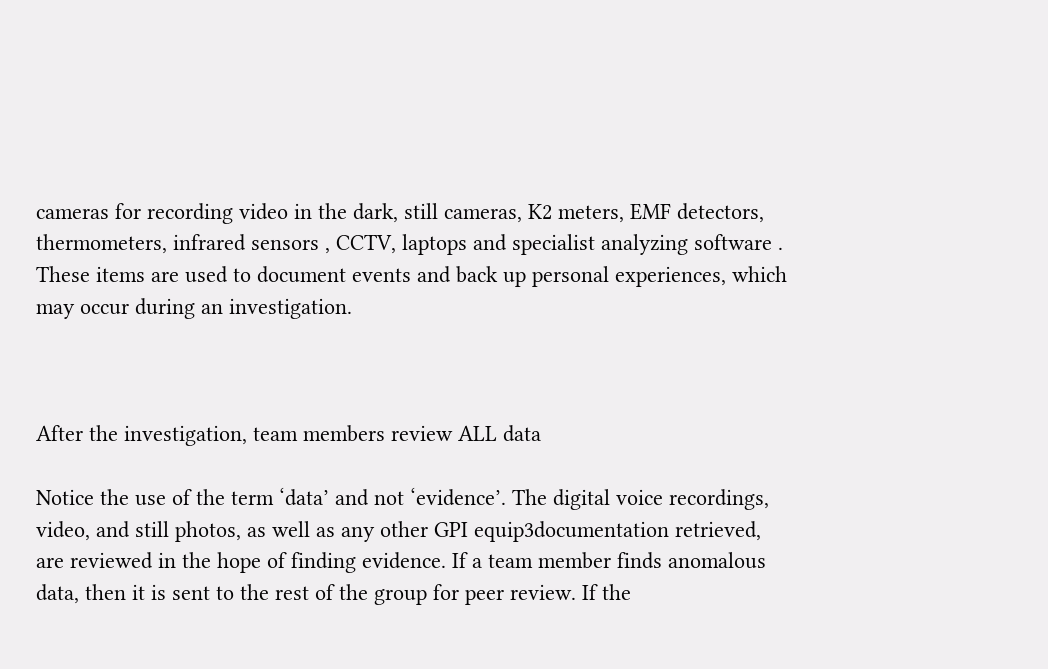cameras for recording video in the dark, still cameras, K2 meters, EMF detectors, thermometers, infrared sensors , CCTV, laptops and specialist analyzing software . These items are used to document events and back up personal experiences, which may occur during an investigation.



After the investigation, team members review ALL data

Notice the use of the term ‘data’ and not ‘evidence’. The digital voice recordings, video, and still photos, as well as any other GPI equip3documentation retrieved, are reviewed in the hope of finding evidence. If a team member finds anomalous data, then it is sent to the rest of the group for peer review. If the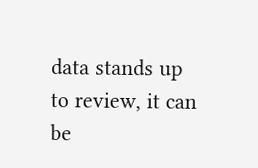data stands up to review, it can be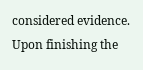considered evidence.
Upon finishing the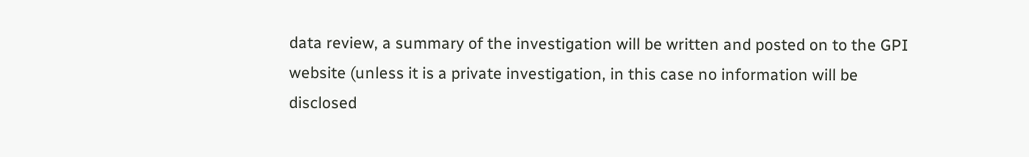data review, a summary of the investigation will be written and posted on to the GPI website (unless it is a private investigation, in this case no information will be disclosed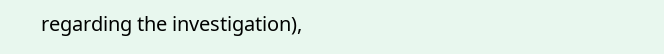regarding the investigation),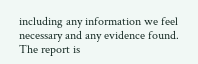including any information we feel necessary and any evidence found. The report is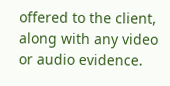offered to the client, along with any video or audio evidence.